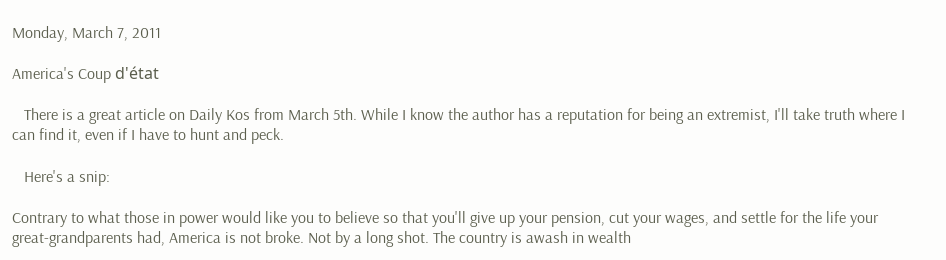Monday, March 7, 2011

America's Coup d'état

   There is a great article on Daily Kos from March 5th. While I know the author has a reputation for being an extremist, I'll take truth where I can find it, even if I have to hunt and peck.

   Here's a snip:

Contrary to what those in power would like you to believe so that you'll give up your pension, cut your wages, and settle for the life your great-grandparents had, America is not broke. Not by a long shot. The country is awash in wealth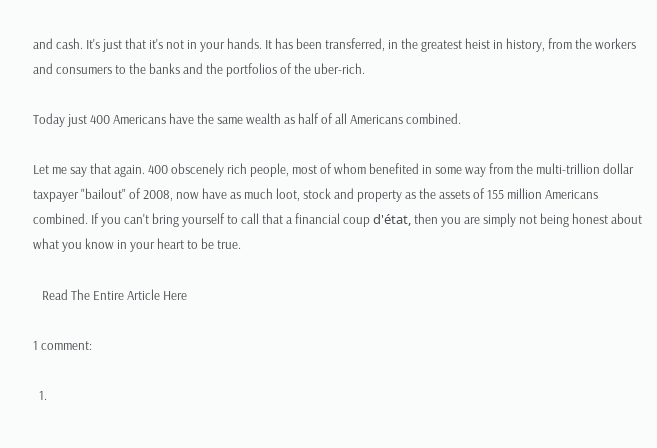and cash. It's just that it's not in your hands. It has been transferred, in the greatest heist in history, from the workers and consumers to the banks and the portfolios of the uber-rich.

Today just 400 Americans have the same wealth as half of all Americans combined.

Let me say that again. 400 obscenely rich people, most of whom benefited in some way from the multi-trillion dollar taxpayer "bailout" of 2008, now have as much loot, stock and property as the assets of 155 million Americans combined. If you can't bring yourself to call that a financial coup d'état, then you are simply not being honest about what you know in your heart to be true.

   Read The Entire Article Here

1 comment:

  1.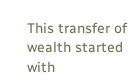This transfer of wealth started with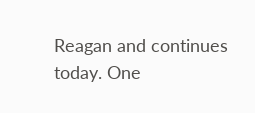Reagan and continues today. One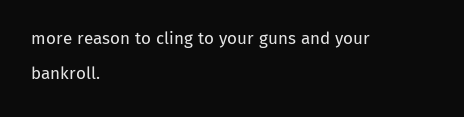more reason to cling to your guns and your bankroll.